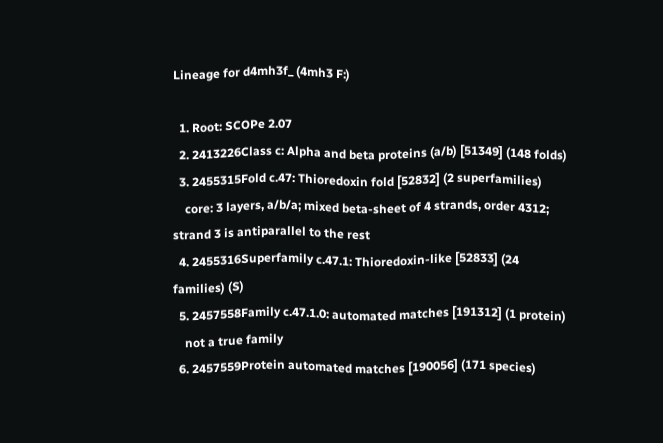Lineage for d4mh3f_ (4mh3 F:)

  1. Root: SCOPe 2.07
  2. 2413226Class c: Alpha and beta proteins (a/b) [51349] (148 folds)
  3. 2455315Fold c.47: Thioredoxin fold [52832] (2 superfamilies)
    core: 3 layers, a/b/a; mixed beta-sheet of 4 strands, order 4312; strand 3 is antiparallel to the rest
  4. 2455316Superfamily c.47.1: Thioredoxin-like [52833] (24 families) (S)
  5. 2457558Family c.47.1.0: automated matches [191312] (1 protein)
    not a true family
  6. 2457559Protein automated matches [190056] (171 species)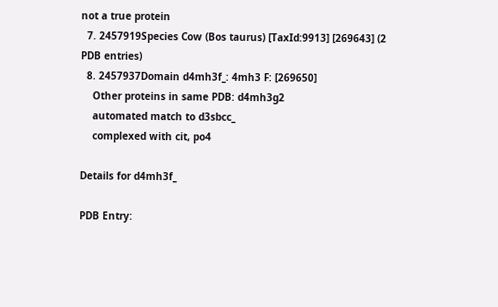not a true protein
  7. 2457919Species Cow (Bos taurus) [TaxId:9913] [269643] (2 PDB entries)
  8. 2457937Domain d4mh3f_: 4mh3 F: [269650]
    Other proteins in same PDB: d4mh3g2
    automated match to d3sbcc_
    complexed with cit, po4

Details for d4mh3f_

PDB Entry: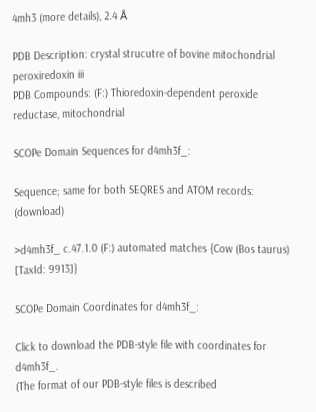4mh3 (more details), 2.4 Å

PDB Description: crystal strucutre of bovine mitochondrial peroxiredoxin iii
PDB Compounds: (F:) Thioredoxin-dependent peroxide reductase, mitochondrial

SCOPe Domain Sequences for d4mh3f_:

Sequence; same for both SEQRES and ATOM records: (download)

>d4mh3f_ c.47.1.0 (F:) automated matches {Cow (Bos taurus) [TaxId: 9913]}

SCOPe Domain Coordinates for d4mh3f_:

Click to download the PDB-style file with coordinates for d4mh3f_.
(The format of our PDB-style files is described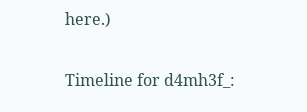here.)

Timeline for d4mh3f_: